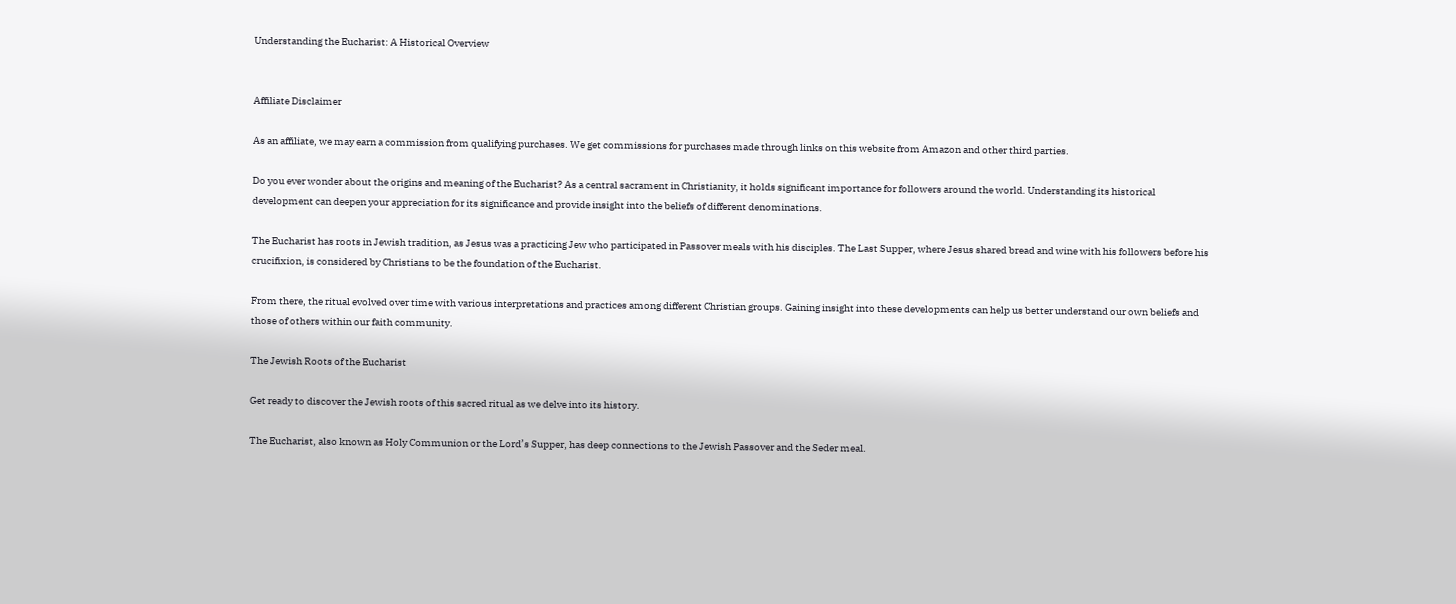Understanding the Eucharist: A Historical Overview


Affiliate Disclaimer

As an affiliate, we may earn a commission from qualifying purchases. We get commissions for purchases made through links on this website from Amazon and other third parties.

Do you ever wonder about the origins and meaning of the Eucharist? As a central sacrament in Christianity, it holds significant importance for followers around the world. Understanding its historical development can deepen your appreciation for its significance and provide insight into the beliefs of different denominations.

The Eucharist has roots in Jewish tradition, as Jesus was a practicing Jew who participated in Passover meals with his disciples. The Last Supper, where Jesus shared bread and wine with his followers before his crucifixion, is considered by Christians to be the foundation of the Eucharist.

From there, the ritual evolved over time with various interpretations and practices among different Christian groups. Gaining insight into these developments can help us better understand our own beliefs and those of others within our faith community.

The Jewish Roots of the Eucharist

Get ready to discover the Jewish roots of this sacred ritual as we delve into its history.

The Eucharist, also known as Holy Communion or the Lord’s Supper, has deep connections to the Jewish Passover and the Seder meal.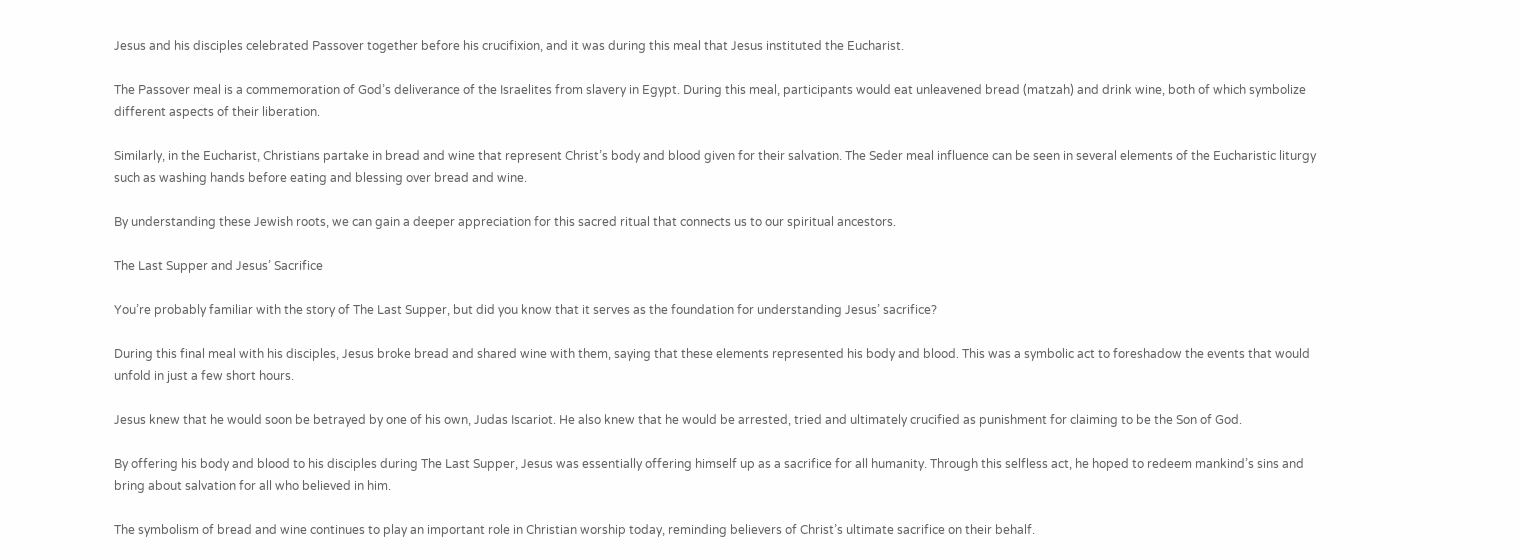Jesus and his disciples celebrated Passover together before his crucifixion, and it was during this meal that Jesus instituted the Eucharist.

The Passover meal is a commemoration of God’s deliverance of the Israelites from slavery in Egypt. During this meal, participants would eat unleavened bread (matzah) and drink wine, both of which symbolize different aspects of their liberation.

Similarly, in the Eucharist, Christians partake in bread and wine that represent Christ’s body and blood given for their salvation. The Seder meal influence can be seen in several elements of the Eucharistic liturgy such as washing hands before eating and blessing over bread and wine.

By understanding these Jewish roots, we can gain a deeper appreciation for this sacred ritual that connects us to our spiritual ancestors.

The Last Supper and Jesus’ Sacrifice

You’re probably familiar with the story of The Last Supper, but did you know that it serves as the foundation for understanding Jesus’ sacrifice?

During this final meal with his disciples, Jesus broke bread and shared wine with them, saying that these elements represented his body and blood. This was a symbolic act to foreshadow the events that would unfold in just a few short hours.

Jesus knew that he would soon be betrayed by one of his own, Judas Iscariot. He also knew that he would be arrested, tried and ultimately crucified as punishment for claiming to be the Son of God.

By offering his body and blood to his disciples during The Last Supper, Jesus was essentially offering himself up as a sacrifice for all humanity. Through this selfless act, he hoped to redeem mankind’s sins and bring about salvation for all who believed in him.

The symbolism of bread and wine continues to play an important role in Christian worship today, reminding believers of Christ’s ultimate sacrifice on their behalf.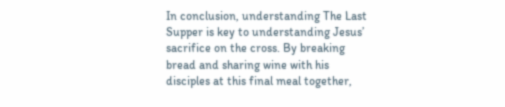In conclusion, understanding The Last Supper is key to understanding Jesus’ sacrifice on the cross. By breaking bread and sharing wine with his disciples at this final meal together,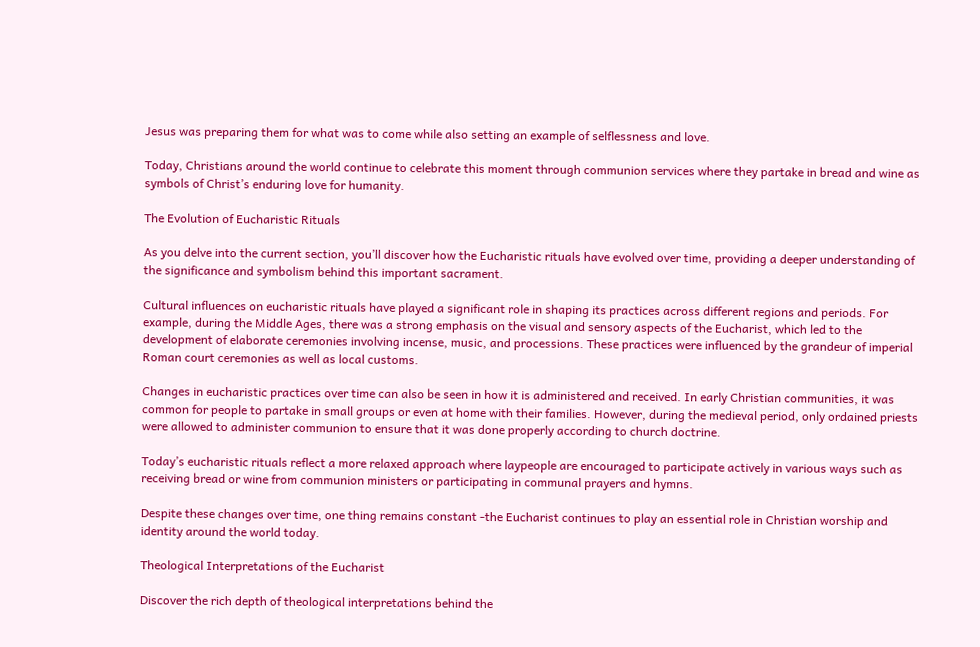Jesus was preparing them for what was to come while also setting an example of selflessness and love.

Today, Christians around the world continue to celebrate this moment through communion services where they partake in bread and wine as symbols of Christ’s enduring love for humanity.

The Evolution of Eucharistic Rituals

As you delve into the current section, you’ll discover how the Eucharistic rituals have evolved over time, providing a deeper understanding of the significance and symbolism behind this important sacrament.

Cultural influences on eucharistic rituals have played a significant role in shaping its practices across different regions and periods. For example, during the Middle Ages, there was a strong emphasis on the visual and sensory aspects of the Eucharist, which led to the development of elaborate ceremonies involving incense, music, and processions. These practices were influenced by the grandeur of imperial Roman court ceremonies as well as local customs.

Changes in eucharistic practices over time can also be seen in how it is administered and received. In early Christian communities, it was common for people to partake in small groups or even at home with their families. However, during the medieval period, only ordained priests were allowed to administer communion to ensure that it was done properly according to church doctrine.

Today’s eucharistic rituals reflect a more relaxed approach where laypeople are encouraged to participate actively in various ways such as receiving bread or wine from communion ministers or participating in communal prayers and hymns.

Despite these changes over time, one thing remains constant -the Eucharist continues to play an essential role in Christian worship and identity around the world today.

Theological Interpretations of the Eucharist

Discover the rich depth of theological interpretations behind the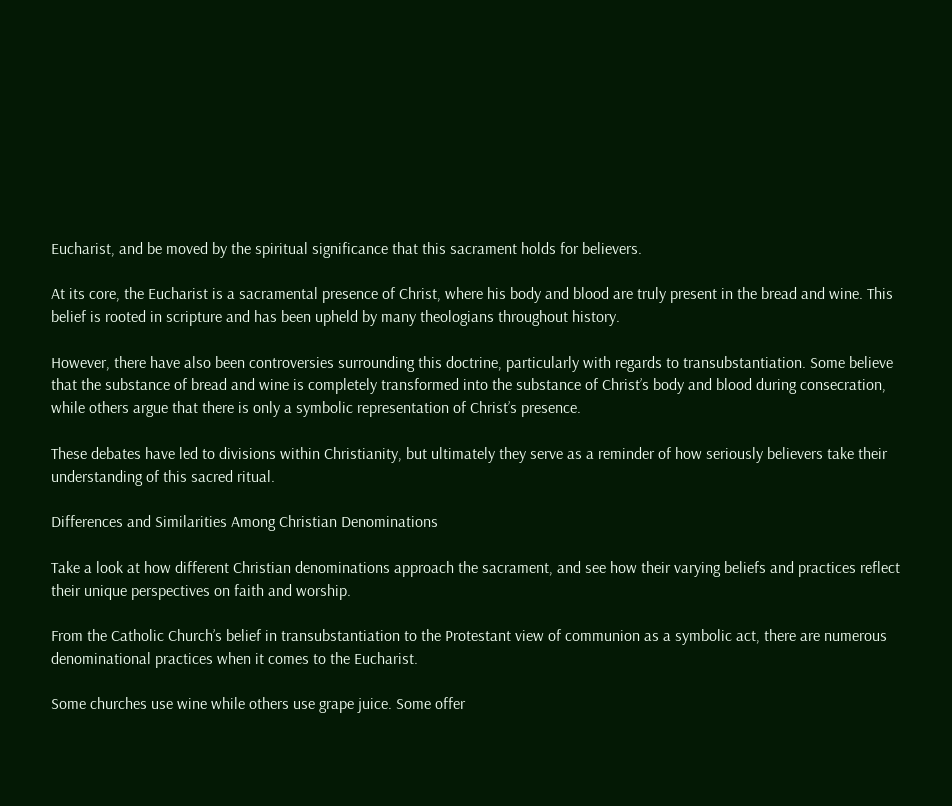Eucharist, and be moved by the spiritual significance that this sacrament holds for believers.

At its core, the Eucharist is a sacramental presence of Christ, where his body and blood are truly present in the bread and wine. This belief is rooted in scripture and has been upheld by many theologians throughout history.

However, there have also been controversies surrounding this doctrine, particularly with regards to transubstantiation. Some believe that the substance of bread and wine is completely transformed into the substance of Christ’s body and blood during consecration, while others argue that there is only a symbolic representation of Christ’s presence.

These debates have led to divisions within Christianity, but ultimately they serve as a reminder of how seriously believers take their understanding of this sacred ritual.

Differences and Similarities Among Christian Denominations

Take a look at how different Christian denominations approach the sacrament, and see how their varying beliefs and practices reflect their unique perspectives on faith and worship.

From the Catholic Church’s belief in transubstantiation to the Protestant view of communion as a symbolic act, there are numerous denominational practices when it comes to the Eucharist.

Some churches use wine while others use grape juice. Some offer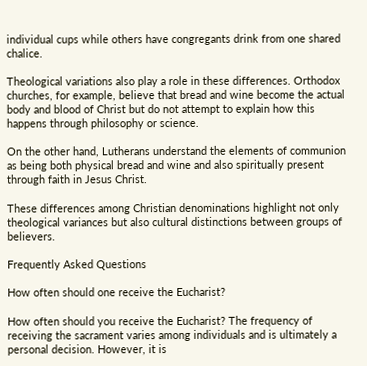individual cups while others have congregants drink from one shared chalice.

Theological variations also play a role in these differences. Orthodox churches, for example, believe that bread and wine become the actual body and blood of Christ but do not attempt to explain how this happens through philosophy or science.

On the other hand, Lutherans understand the elements of communion as being both physical bread and wine and also spiritually present through faith in Jesus Christ.

These differences among Christian denominations highlight not only theological variances but also cultural distinctions between groups of believers.

Frequently Asked Questions

How often should one receive the Eucharist?

How often should you receive the Eucharist? The frequency of receiving the sacrament varies among individuals and is ultimately a personal decision. However, it is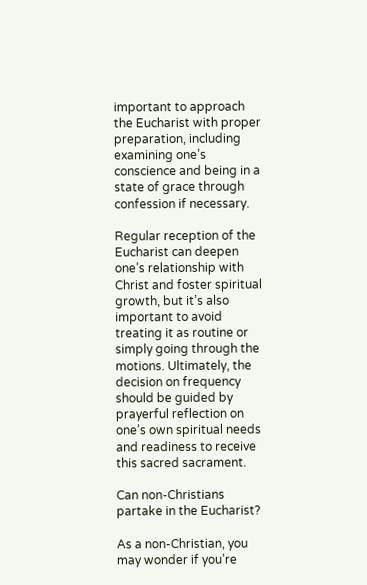important to approach the Eucharist with proper preparation, including examining one’s conscience and being in a state of grace through confession if necessary.

Regular reception of the Eucharist can deepen one’s relationship with Christ and foster spiritual growth, but it’s also important to avoid treating it as routine or simply going through the motions. Ultimately, the decision on frequency should be guided by prayerful reflection on one’s own spiritual needs and readiness to receive this sacred sacrament.

Can non-Christians partake in the Eucharist?

As a non-Christian, you may wonder if you’re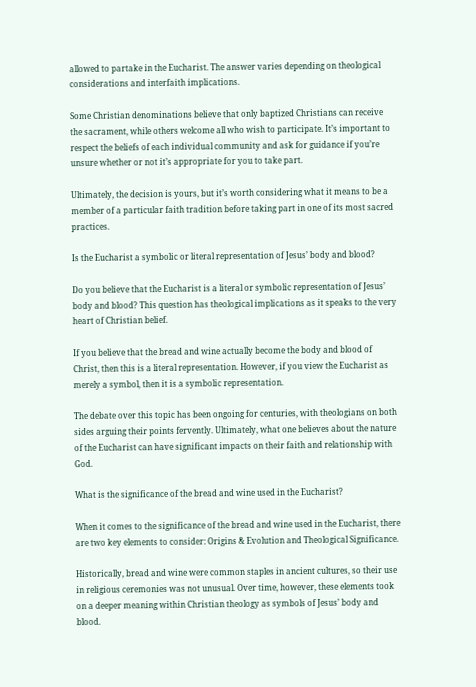allowed to partake in the Eucharist. The answer varies depending on theological considerations and interfaith implications.

Some Christian denominations believe that only baptized Christians can receive the sacrament, while others welcome all who wish to participate. It’s important to respect the beliefs of each individual community and ask for guidance if you’re unsure whether or not it’s appropriate for you to take part.

Ultimately, the decision is yours, but it’s worth considering what it means to be a member of a particular faith tradition before taking part in one of its most sacred practices.

Is the Eucharist a symbolic or literal representation of Jesus’ body and blood?

Do you believe that the Eucharist is a literal or symbolic representation of Jesus’ body and blood? This question has theological implications as it speaks to the very heart of Christian belief.

If you believe that the bread and wine actually become the body and blood of Christ, then this is a literal representation. However, if you view the Eucharist as merely a symbol, then it is a symbolic representation.

The debate over this topic has been ongoing for centuries, with theologians on both sides arguing their points fervently. Ultimately, what one believes about the nature of the Eucharist can have significant impacts on their faith and relationship with God.

What is the significance of the bread and wine used in the Eucharist?

When it comes to the significance of the bread and wine used in the Eucharist, there are two key elements to consider: Origins & Evolution and Theological Significance.

Historically, bread and wine were common staples in ancient cultures, so their use in religious ceremonies was not unusual. Over time, however, these elements took on a deeper meaning within Christian theology as symbols of Jesus’ body and blood.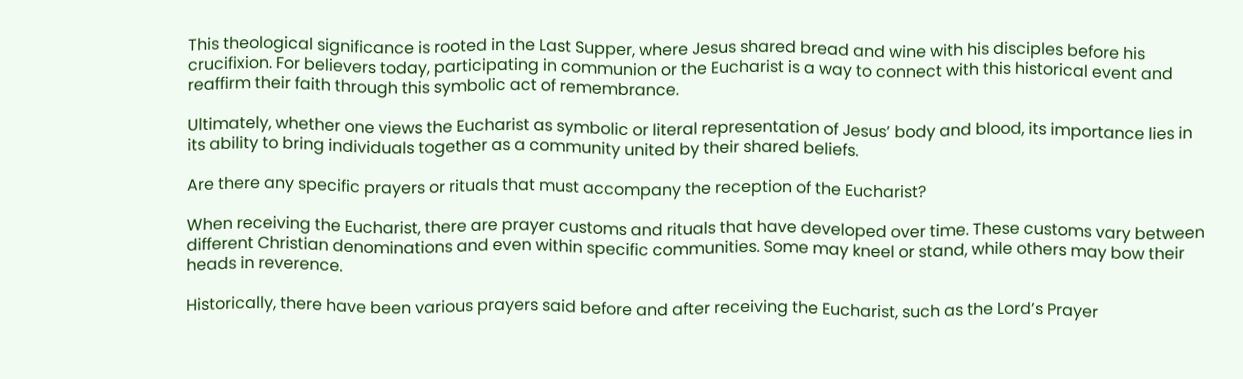This theological significance is rooted in the Last Supper, where Jesus shared bread and wine with his disciples before his crucifixion. For believers today, participating in communion or the Eucharist is a way to connect with this historical event and reaffirm their faith through this symbolic act of remembrance.

Ultimately, whether one views the Eucharist as symbolic or literal representation of Jesus’ body and blood, its importance lies in its ability to bring individuals together as a community united by their shared beliefs.

Are there any specific prayers or rituals that must accompany the reception of the Eucharist?

When receiving the Eucharist, there are prayer customs and rituals that have developed over time. These customs vary between different Christian denominations and even within specific communities. Some may kneel or stand, while others may bow their heads in reverence.

Historically, there have been various prayers said before and after receiving the Eucharist, such as the Lord’s Prayer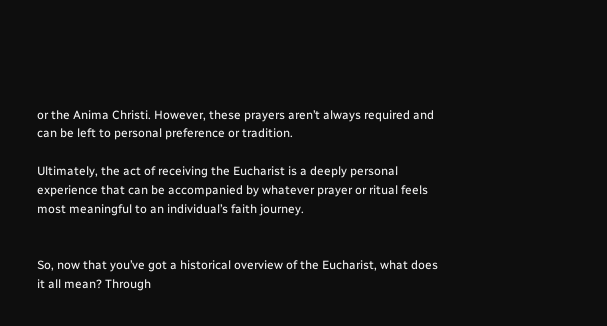or the Anima Christi. However, these prayers aren’t always required and can be left to personal preference or tradition.

Ultimately, the act of receiving the Eucharist is a deeply personal experience that can be accompanied by whatever prayer or ritual feels most meaningful to an individual’s faith journey.


So, now that you’ve got a historical overview of the Eucharist, what does it all mean? Through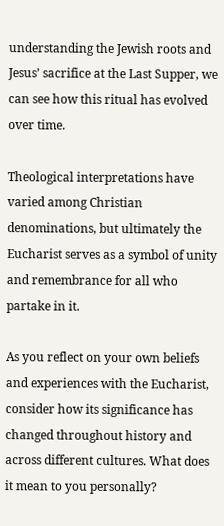understanding the Jewish roots and Jesus’ sacrifice at the Last Supper, we can see how this ritual has evolved over time.

Theological interpretations have varied among Christian denominations, but ultimately the Eucharist serves as a symbol of unity and remembrance for all who partake in it.

As you reflect on your own beliefs and experiences with the Eucharist, consider how its significance has changed throughout history and across different cultures. What does it mean to you personally?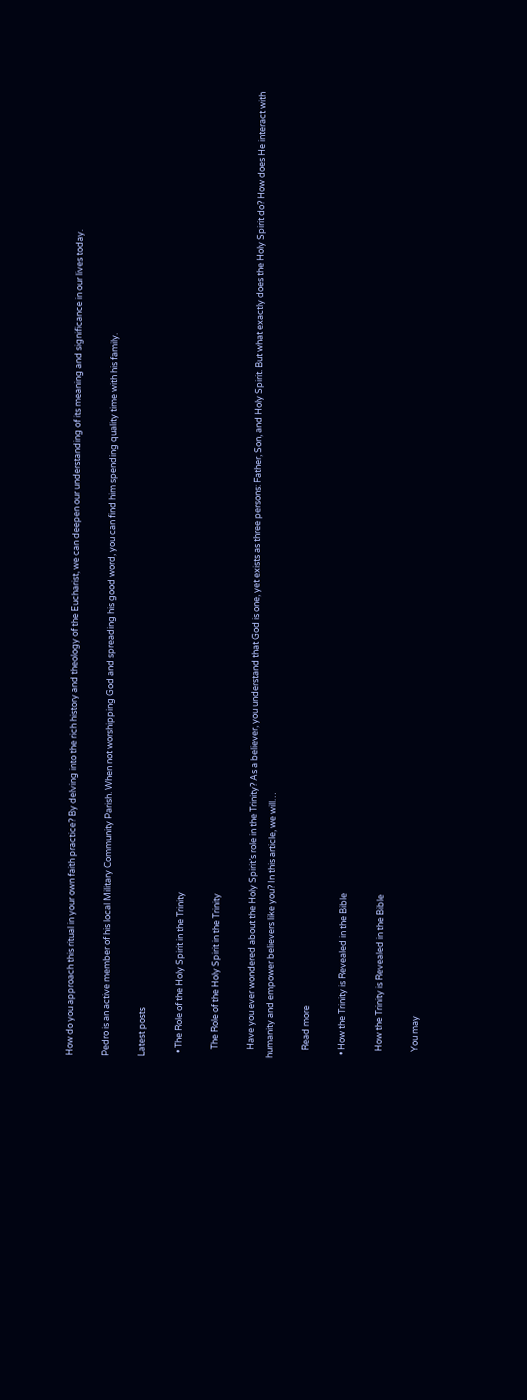How do you approach this ritual in your own faith practice? By delving into the rich history and theology of the Eucharist, we can deepen our understanding of its meaning and significance in our lives today.

Pedro is an active member of his local Military Community Parish. When not worshipping God and spreading his good word, you can find him spending quality time with his family.

Latest posts

  • The Role of the Holy Spirit in the Trinity

    The Role of the Holy Spirit in the Trinity

    Have you ever wondered about the Holy Spirit’s role in the Trinity? As a believer, you understand that God is one, yet exists as three persons: Father, Son, and Holy Spirit. But what exactly does the Holy Spirit do? How does He interact with humanity and empower believers like you? In this article, we will…

    Read more

  • How the Trinity is Revealed in the Bible

    How the Trinity is Revealed in the Bible

    You may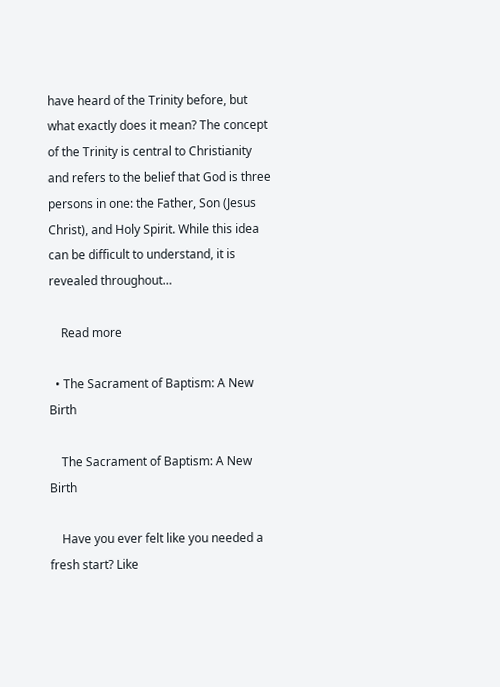have heard of the Trinity before, but what exactly does it mean? The concept of the Trinity is central to Christianity and refers to the belief that God is three persons in one: the Father, Son (Jesus Christ), and Holy Spirit. While this idea can be difficult to understand, it is revealed throughout…

    Read more

  • The Sacrament of Baptism: A New Birth

    The Sacrament of Baptism: A New Birth

    Have you ever felt like you needed a fresh start? Like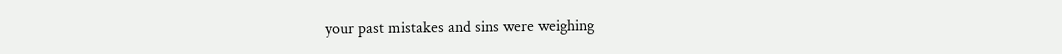your past mistakes and sins were weighing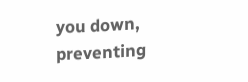you down, preventing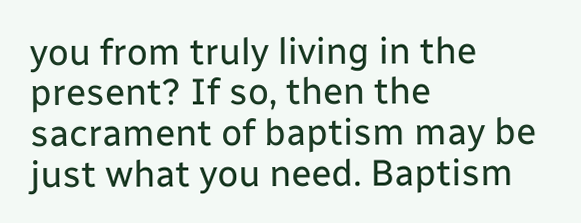you from truly living in the present? If so, then the sacrament of baptism may be just what you need. Baptism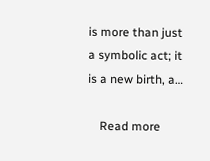is more than just a symbolic act; it is a new birth, a…

    Read more